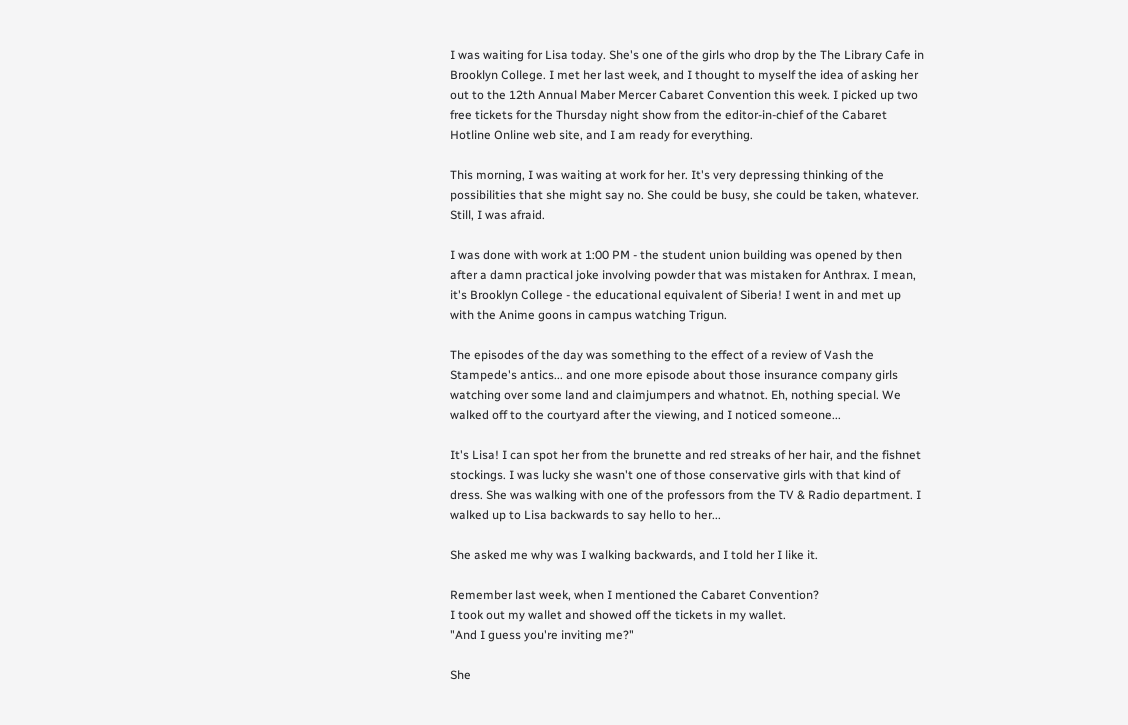I was waiting for Lisa today. She's one of the girls who drop by the The Library Cafe in Brooklyn College. I met her last week, and I thought to myself the idea of asking her out to the 12th Annual Maber Mercer Cabaret Convention this week. I picked up two free tickets for the Thursday night show from the editor-in-chief of the Cabaret Hotline Online web site, and I am ready for everything.

This morning, I was waiting at work for her. It's very depressing thinking of the possibilities that she might say no. She could be busy, she could be taken, whatever. Still, I was afraid.

I was done with work at 1:00 PM - the student union building was opened by then after a damn practical joke involving powder that was mistaken for Anthrax. I mean, it's Brooklyn College - the educational equivalent of Siberia! I went in and met up with the Anime goons in campus watching Trigun.

The episodes of the day was something to the effect of a review of Vash the Stampede's antics... and one more episode about those insurance company girls watching over some land and claimjumpers and whatnot. Eh, nothing special. We walked off to the courtyard after the viewing, and I noticed someone...

It's Lisa! I can spot her from the brunette and red streaks of her hair, and the fishnet stockings. I was lucky she wasn't one of those conservative girls with that kind of dress. She was walking with one of the professors from the TV & Radio department. I walked up to Lisa backwards to say hello to her...

She asked me why was I walking backwards, and I told her I like it.

Remember last week, when I mentioned the Cabaret Convention?
I took out my wallet and showed off the tickets in my wallet.
"And I guess you're inviting me?"

She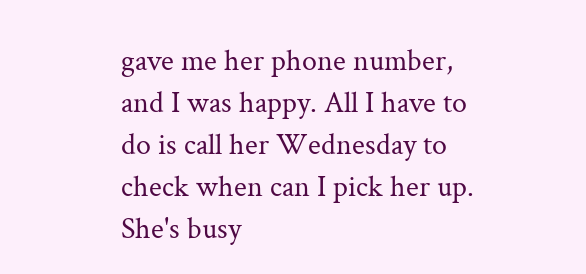gave me her phone number, and I was happy. All I have to do is call her Wednesday to check when can I pick her up. She's busy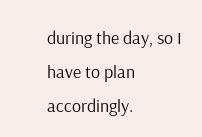during the day, so I have to plan accordingly.